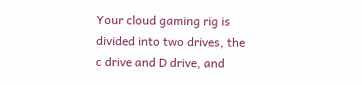Your cloud gaming rig is divided into two drives, the c drive and D drive, and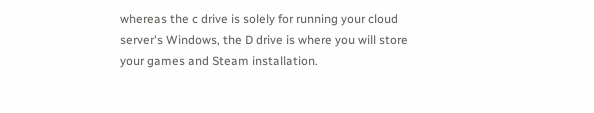whereas the c drive is solely for running your cloud server's Windows, the D drive is where you will store your games and Steam installation.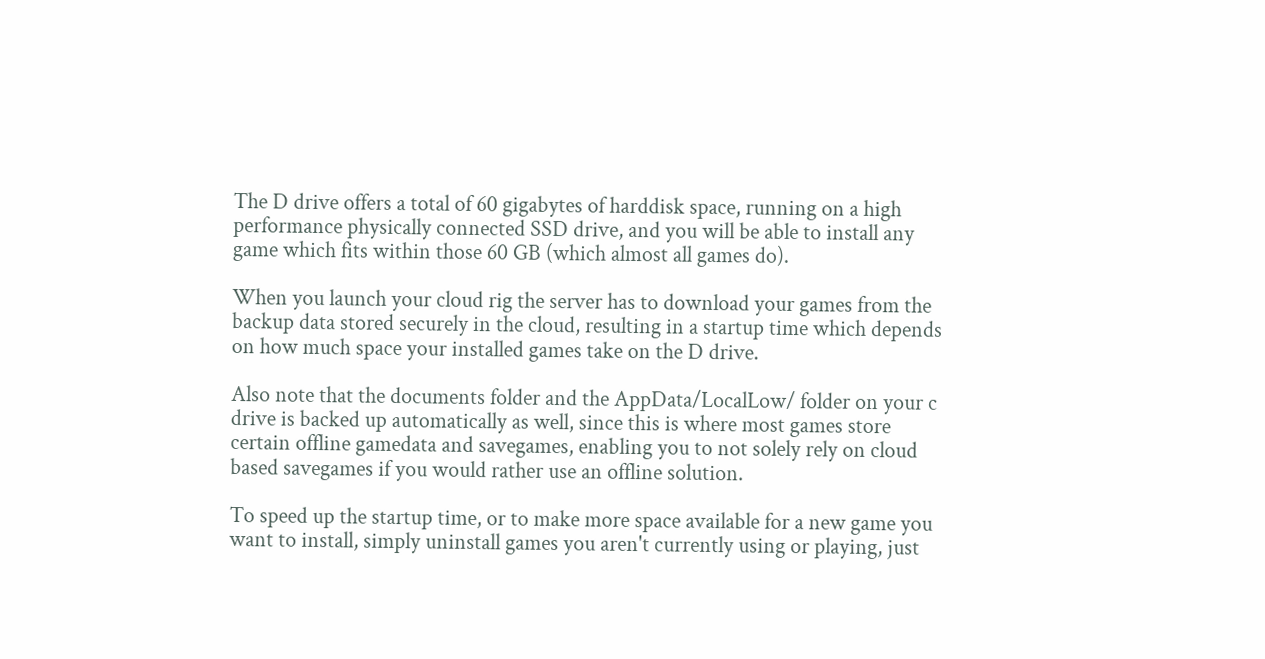The D drive offers a total of 60 gigabytes of harddisk space, running on a high performance physically connected SSD drive, and you will be able to install any game which fits within those 60 GB (which almost all games do).

When you launch your cloud rig the server has to download your games from the backup data stored securely in the cloud, resulting in a startup time which depends on how much space your installed games take on the D drive.

Also note that the documents folder and the AppData/LocalLow/ folder on your c drive is backed up automatically as well, since this is where most games store certain offline gamedata and savegames, enabling you to not solely rely on cloud based savegames if you would rather use an offline solution.

To speed up the startup time, or to make more space available for a new game you want to install, simply uninstall games you aren't currently using or playing, just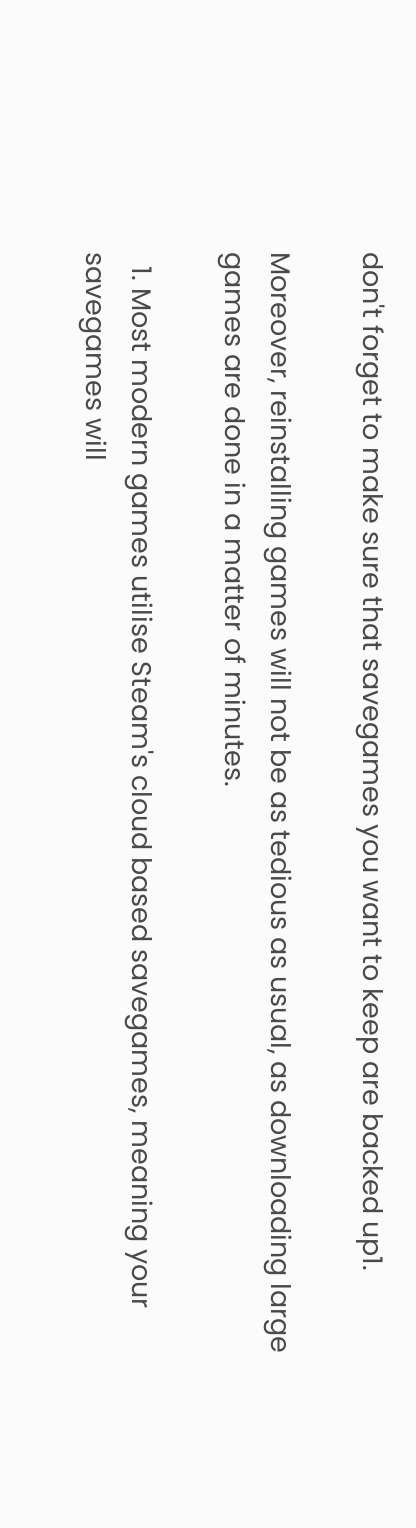don't forget to make sure that savegames you want to keep are backed up1.

Moreover, reinstalling games will not be as tedious as usual, as downloading large games are done in a matter of minutes.

  1. Most modern games utilise Steam's cloud based savegames, meaning your savegames will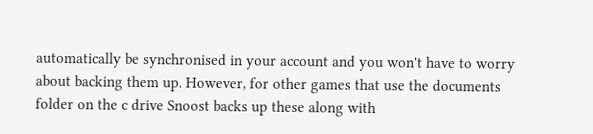automatically be synchronised in your account and you won't have to worry about backing them up. However, for other games that use the documents folder on the c drive Snoost backs up these along with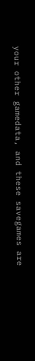your other gamedata, and these savegames are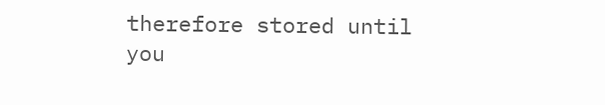therefore stored until you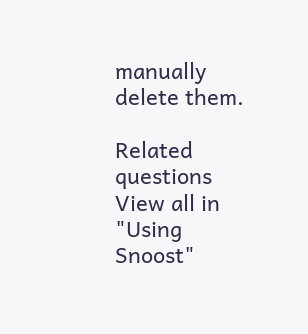manually delete them.

Related questions View all in "Using Snoost"